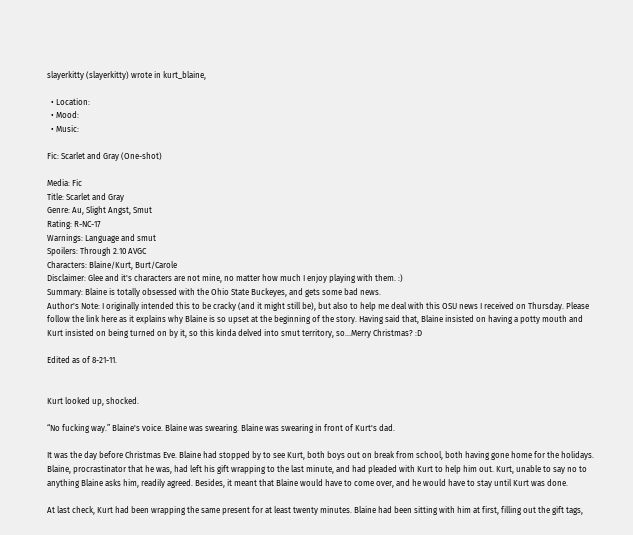slayerkitty (slayerkitty) wrote in kurt_blaine,

  • Location:
  • Mood:
  • Music:

Fic: Scarlet and Gray (One-shot)

Media: Fic
Title: Scarlet and Gray
Genre: Au, Slight Angst, Smut
Rating: R-NC-17
Warnings: Language and smut
Spoilers: Through 2.10 AVGC
Characters: Blaine/Kurt, Burt/Carole
Disclaimer: Glee and it's characters are not mine, no matter how much I enjoy playing with them. :)
Summary: Blaine is totally obsessed with the Ohio State Buckeyes, and gets some bad news.
Author's Note: I originally intended this to be cracky (and it might still be), but also to help me deal with this OSU news I received on Thursday. Please follow the link here as it explains why Blaine is so upset at the beginning of the story. Having said that, Blaine insisted on having a potty mouth and Kurt insisted on being turned on by it, so this kinda delved into smut territory, so...Merry Christmas? :D

Edited as of 8-21-11.


Kurt looked up, shocked.

“No fucking way.” Blaine's voice. Blaine was swearing. Blaine was swearing in front of Kurt's dad.

It was the day before Christmas Eve. Blaine had stopped by to see Kurt, both boys out on break from school, both having gone home for the holidays. Blaine, procrastinator that he was, had left his gift wrapping to the last minute, and had pleaded with Kurt to help him out. Kurt, unable to say no to anything Blaine asks him, readily agreed. Besides, it meant that Blaine would have to come over, and he would have to stay until Kurt was done.

At last check, Kurt had been wrapping the same present for at least twenty minutes. Blaine had been sitting with him at first, filling out the gift tags,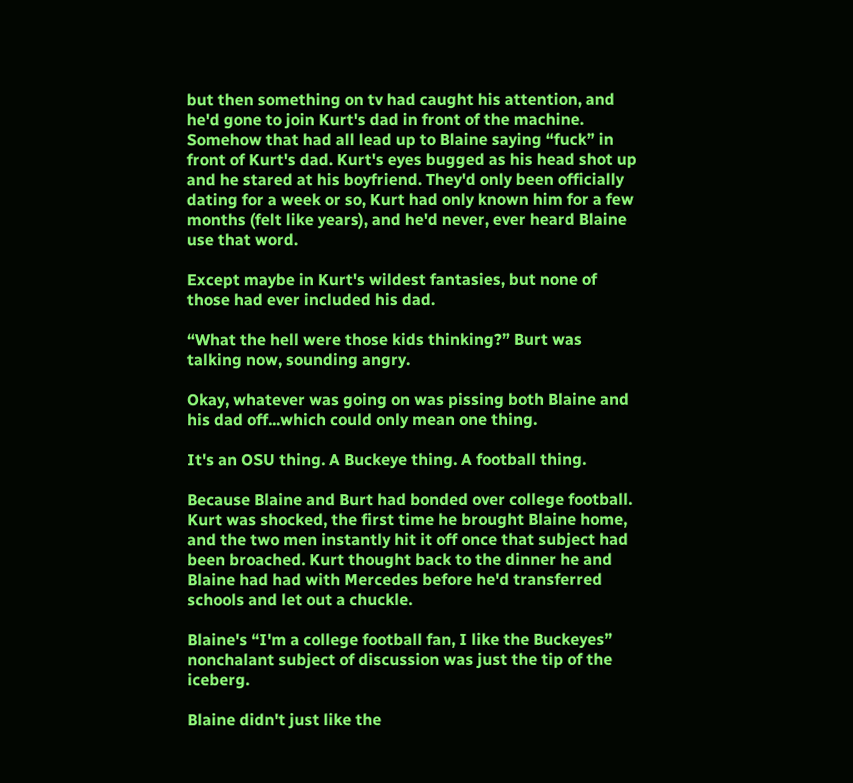but then something on tv had caught his attention, and he'd gone to join Kurt's dad in front of the machine. Somehow that had all lead up to Blaine saying “fuck” in front of Kurt's dad. Kurt's eyes bugged as his head shot up and he stared at his boyfriend. They'd only been officially dating for a week or so, Kurt had only known him for a few months (felt like years), and he'd never, ever heard Blaine use that word.

Except maybe in Kurt's wildest fantasies, but none of those had ever included his dad.

“What the hell were those kids thinking?” Burt was talking now, sounding angry.

Okay, whatever was going on was pissing both Blaine and his dad off...which could only mean one thing.

It's an OSU thing. A Buckeye thing. A football thing.

Because Blaine and Burt had bonded over college football. Kurt was shocked, the first time he brought Blaine home, and the two men instantly hit it off once that subject had been broached. Kurt thought back to the dinner he and Blaine had had with Mercedes before he'd transferred schools and let out a chuckle.

Blaine's “I'm a college football fan, I like the Buckeyes” nonchalant subject of discussion was just the tip of the iceberg.

Blaine didn't just like the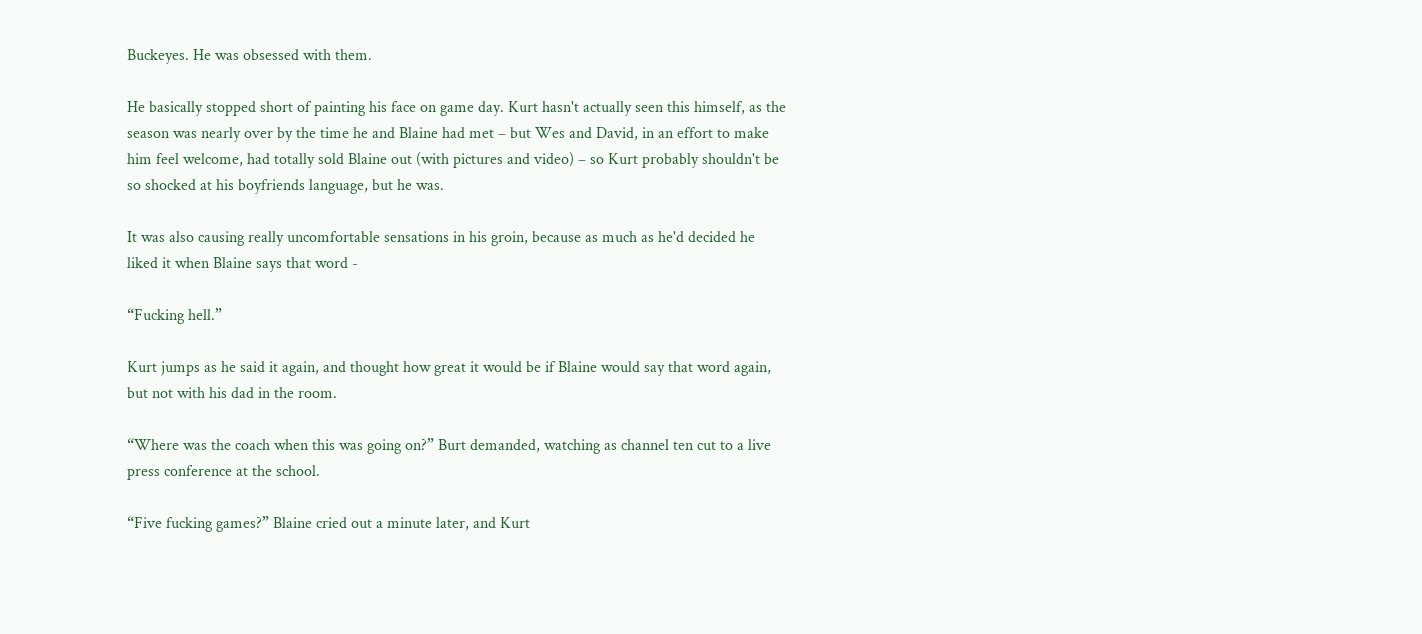Buckeyes. He was obsessed with them.

He basically stopped short of painting his face on game day. Kurt hasn't actually seen this himself, as the season was nearly over by the time he and Blaine had met – but Wes and David, in an effort to make him feel welcome, had totally sold Blaine out (with pictures and video) – so Kurt probably shouldn't be so shocked at his boyfriends language, but he was.

It was also causing really uncomfortable sensations in his groin, because as much as he'd decided he liked it when Blaine says that word -

“Fucking hell.”

Kurt jumps as he said it again, and thought how great it would be if Blaine would say that word again, but not with his dad in the room.

“Where was the coach when this was going on?” Burt demanded, watching as channel ten cut to a live press conference at the school.

“Five fucking games?” Blaine cried out a minute later, and Kurt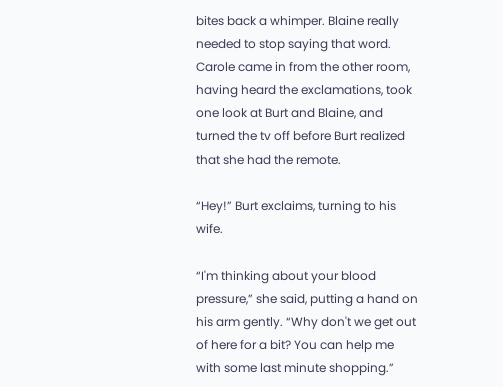bites back a whimper. Blaine really needed to stop saying that word. Carole came in from the other room, having heard the exclamations, took one look at Burt and Blaine, and turned the tv off before Burt realized that she had the remote.

“Hey!” Burt exclaims, turning to his wife.

“I'm thinking about your blood pressure,” she said, putting a hand on his arm gently. “Why don't we get out of here for a bit? You can help me with some last minute shopping.”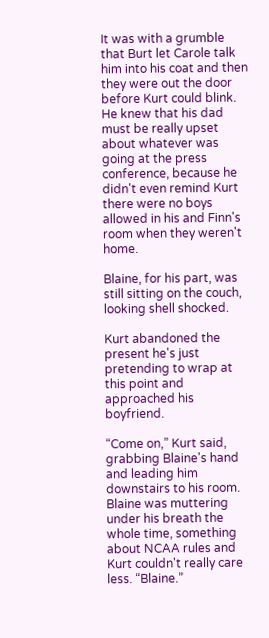It was with a grumble that Burt let Carole talk him into his coat and then they were out the door before Kurt could blink. He knew that his dad must be really upset about whatever was going at the press conference, because he didn't even remind Kurt there were no boys allowed in his and Finn's room when they weren't home.

Blaine, for his part, was still sitting on the couch, looking shell shocked.

Kurt abandoned the present he's just pretending to wrap at this point and approached his boyfriend.

“Come on,” Kurt said, grabbing Blaine's hand and leading him downstairs to his room. Blaine was muttering under his breath the whole time, something about NCAA rules and Kurt couldn't really care less. “Blaine.”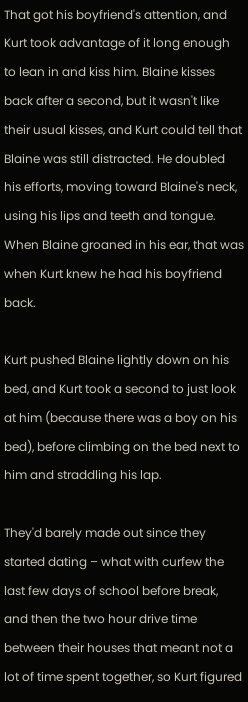That got his boyfriend's attention, and Kurt took advantage of it long enough to lean in and kiss him. Blaine kisses back after a second, but it wasn't like their usual kisses, and Kurt could tell that Blaine was still distracted. He doubled his efforts, moving toward Blaine's neck, using his lips and teeth and tongue. When Blaine groaned in his ear, that was when Kurt knew he had his boyfriend back.

Kurt pushed Blaine lightly down on his bed, and Kurt took a second to just look at him (because there was a boy on his bed), before climbing on the bed next to him and straddling his lap.

They'd barely made out since they started dating – what with curfew the last few days of school before break, and then the two hour drive time between their houses that meant not a lot of time spent together, so Kurt figured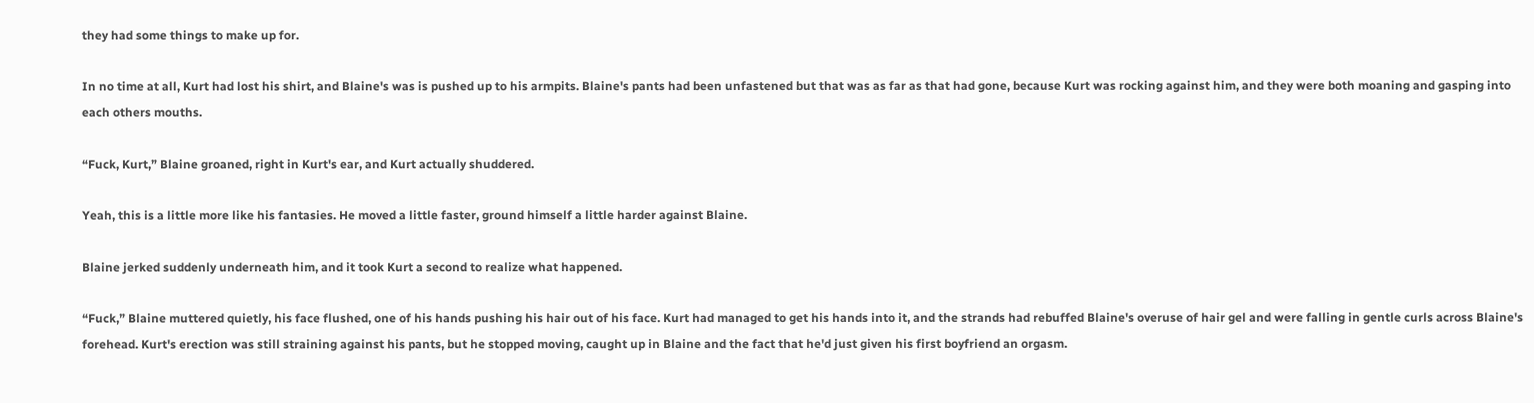they had some things to make up for.

In no time at all, Kurt had lost his shirt, and Blaine's was is pushed up to his armpits. Blaine's pants had been unfastened but that was as far as that had gone, because Kurt was rocking against him, and they were both moaning and gasping into each others mouths.

“Fuck, Kurt,” Blaine groaned, right in Kurt's ear, and Kurt actually shuddered.

Yeah, this is a little more like his fantasies. He moved a little faster, ground himself a little harder against Blaine.

Blaine jerked suddenly underneath him, and it took Kurt a second to realize what happened.

“Fuck,” Blaine muttered quietly, his face flushed, one of his hands pushing his hair out of his face. Kurt had managed to get his hands into it, and the strands had rebuffed Blaine's overuse of hair gel and were falling in gentle curls across Blaine's forehead. Kurt's erection was still straining against his pants, but he stopped moving, caught up in Blaine and the fact that he'd just given his first boyfriend an orgasm.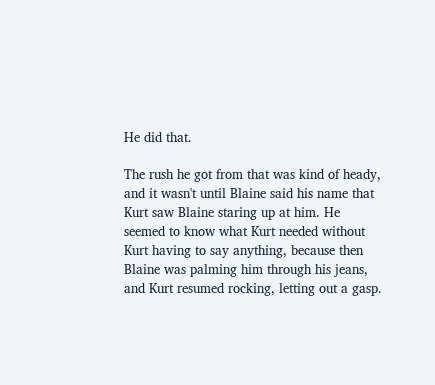He did that.

The rush he got from that was kind of heady, and it wasn't until Blaine said his name that Kurt saw Blaine staring up at him. He seemed to know what Kurt needed without Kurt having to say anything, because then Blaine was palming him through his jeans, and Kurt resumed rocking, letting out a gasp.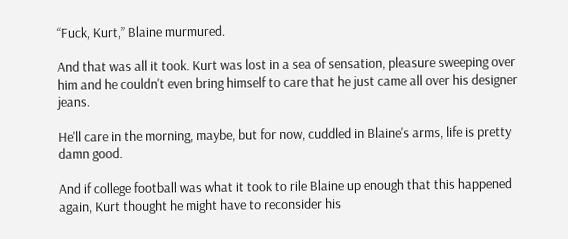“Fuck, Kurt,” Blaine murmured.

And that was all it took. Kurt was lost in a sea of sensation, pleasure sweeping over him and he couldn't even bring himself to care that he just came all over his designer jeans.

He'll care in the morning, maybe, but for now, cuddled in Blaine's arms, life is pretty damn good.

And if college football was what it took to rile Blaine up enough that this happened again, Kurt thought he might have to reconsider his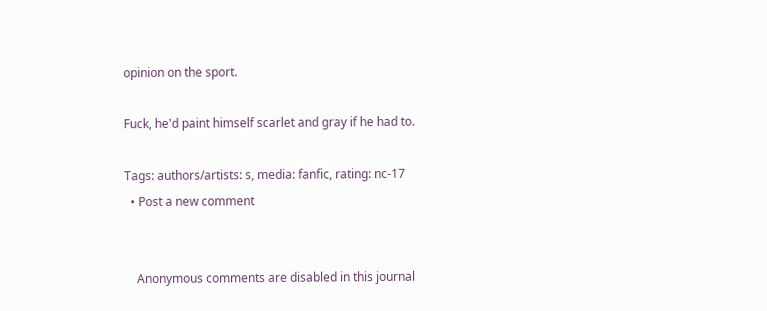opinion on the sport.

Fuck, he'd paint himself scarlet and gray if he had to.

Tags: authors/artists: s, media: fanfic, rating: nc-17
  • Post a new comment


    Anonymous comments are disabled in this journal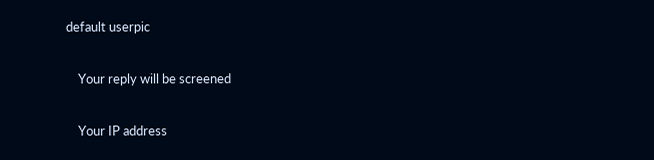default userpic

    Your reply will be screened

    Your IP address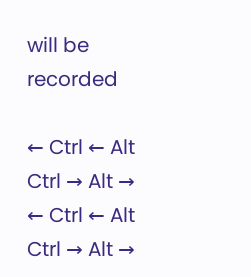will be recorded

← Ctrl ← Alt
Ctrl → Alt →
← Ctrl ← Alt
Ctrl → Alt →